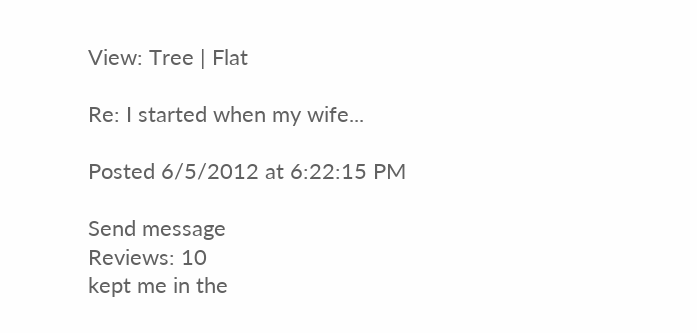View: Tree | Flat

Re: I started when my wife...

Posted 6/5/2012 at 6:22:15 PM

Send message
Reviews: 10
kept me in the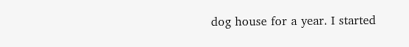dog house for a year. I started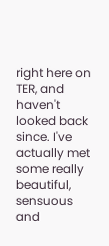right here on TER, and haven't looked back since. I've actually met some really beautiful, sensuous and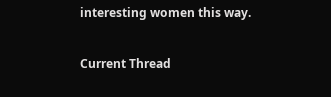interesting women this way.

Current Thread